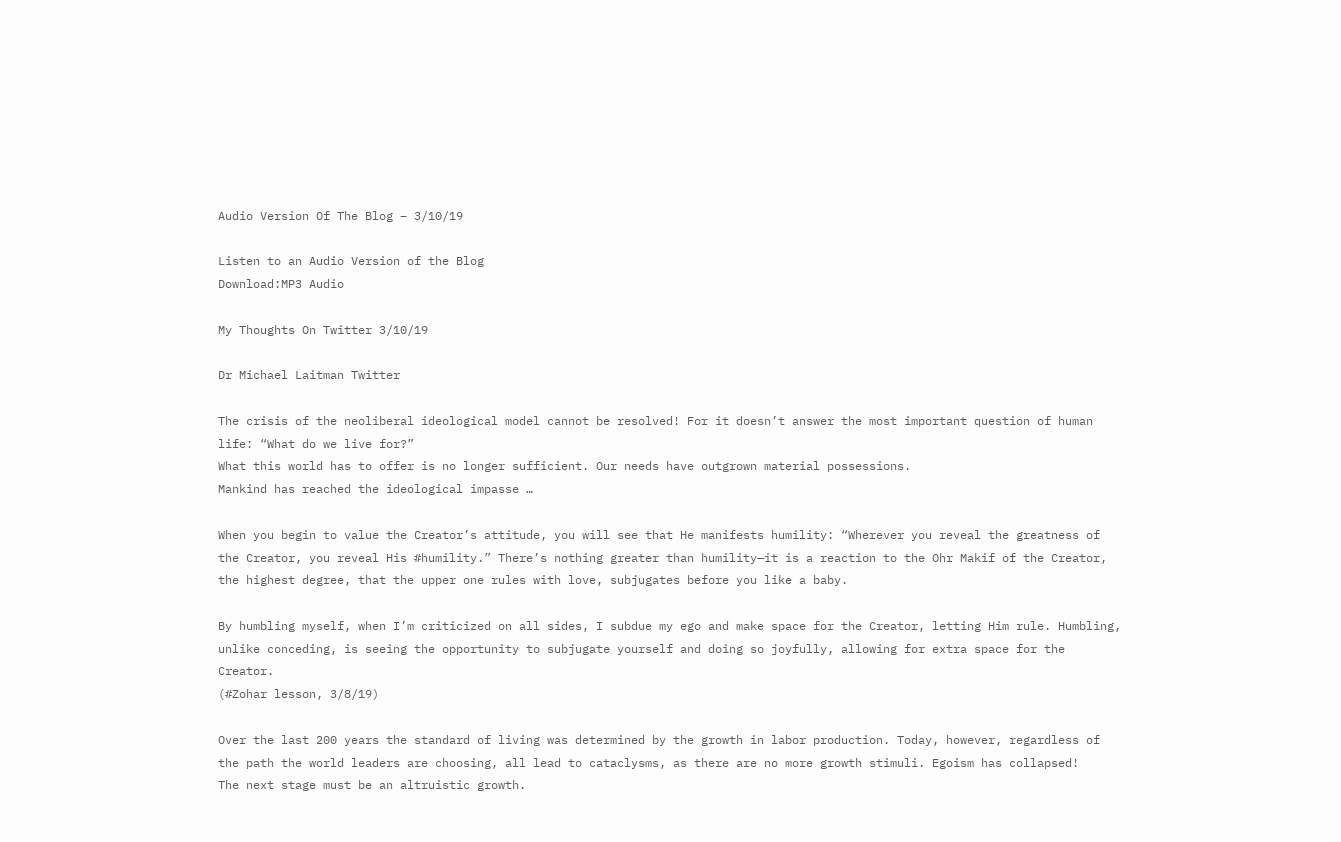Audio Version Of The Blog – 3/10/19

Listen to an Audio Version of the Blog
Download:MP3 Audio

My Thoughts On Twitter 3/10/19

Dr Michael Laitman Twitter

The crisis of the neoliberal ideological model cannot be resolved! For it doesn’t answer the most important question of human life: “What do we live for?”
What this world has to offer is no longer sufficient. Our needs have outgrown material possessions.
Mankind has reached the ideological impasse …

When you begin to value the Creator’s attitude, you will see that He manifests humility: “Wherever you reveal the greatness of the Creator, you reveal His #humility.” There’s nothing greater than humility—it is a reaction to the Ohr Makif of the Creator, the highest degree, that the upper one rules with love, subjugates before you like a baby.

By humbling myself, when I’m criticized on all sides, I subdue my ego and make space for the Creator, letting Him rule. Humbling, unlike conceding, is seeing the opportunity to subjugate yourself and doing so joyfully, allowing for extra space for the Creator.
(#Zohar lesson, 3/8/19)

Over the last 200 years the standard of living was determined by the growth in labor production. Today, however, regardless of the path the world leaders are choosing, all lead to cataclysms, as there are no more growth stimuli. Egoism has collapsed!
The next stage must be an altruistic growth.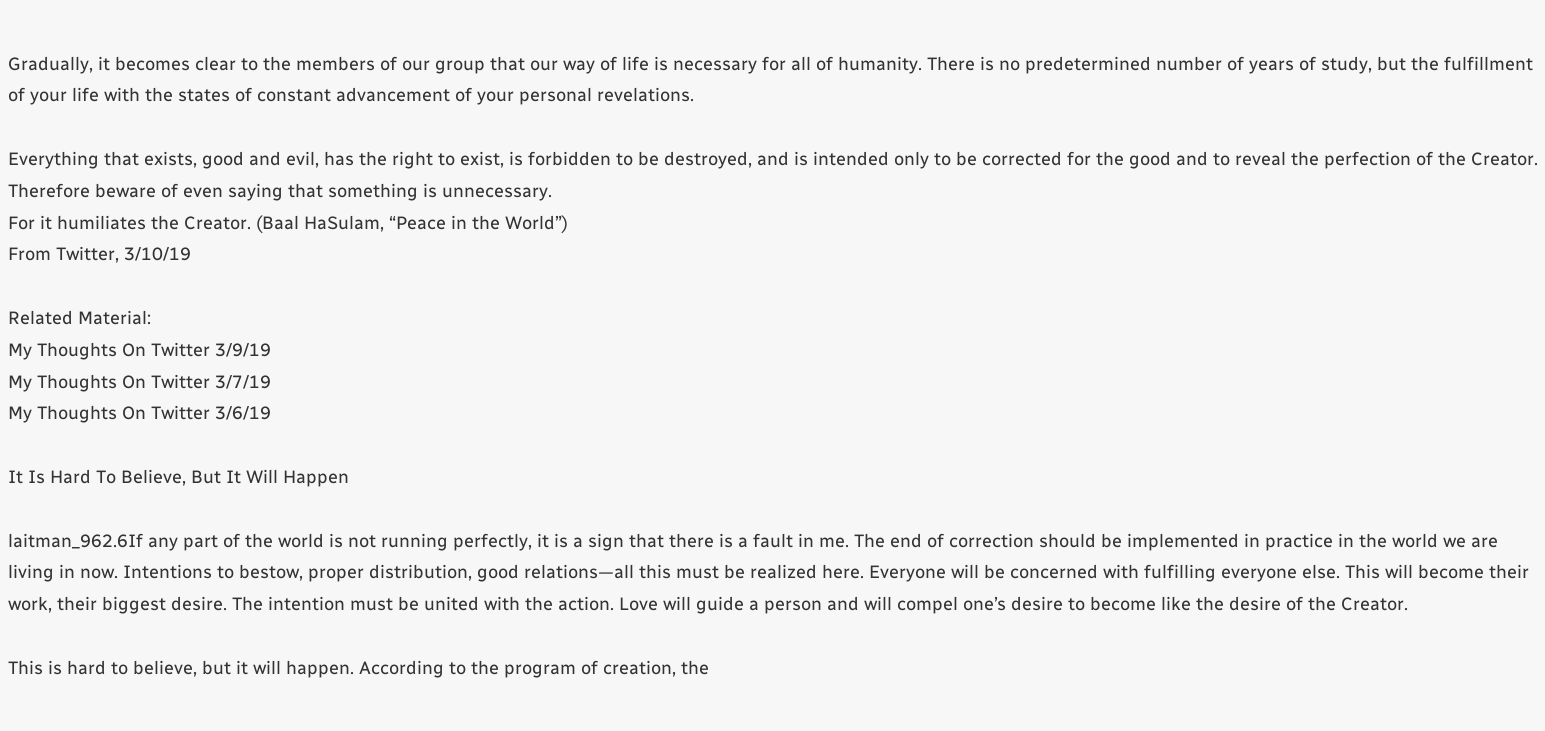Gradually, it becomes clear to the members of our group that our way of life is necessary for all of humanity. There is no predetermined number of years of study, but the fulfillment of your life with the states of constant advancement of your personal revelations.

Everything that exists, good and evil, has the right to exist, is forbidden to be destroyed, and is intended only to be corrected for the good and to reveal the perfection of the Creator. Therefore beware of even saying that something is unnecessary.
For it humiliates the Creator. (Baal HaSulam, “Peace in the World”)
From Twitter, 3/10/19

Related Material:
My Thoughts On Twitter 3/9/19
My Thoughts On Twitter 3/7/19
My Thoughts On Twitter 3/6/19

It Is Hard To Believe, But It Will Happen

laitman_962.6If any part of the world is not running perfectly, it is a sign that there is a fault in me. The end of correction should be implemented in practice in the world we are living in now. Intentions to bestow, proper distribution, good relations—all this must be realized here. Everyone will be concerned with fulfilling everyone else. This will become their work, their biggest desire. The intention must be united with the action. Love will guide a person and will compel one’s desire to become like the desire of the Creator.

This is hard to believe, but it will happen. According to the program of creation, the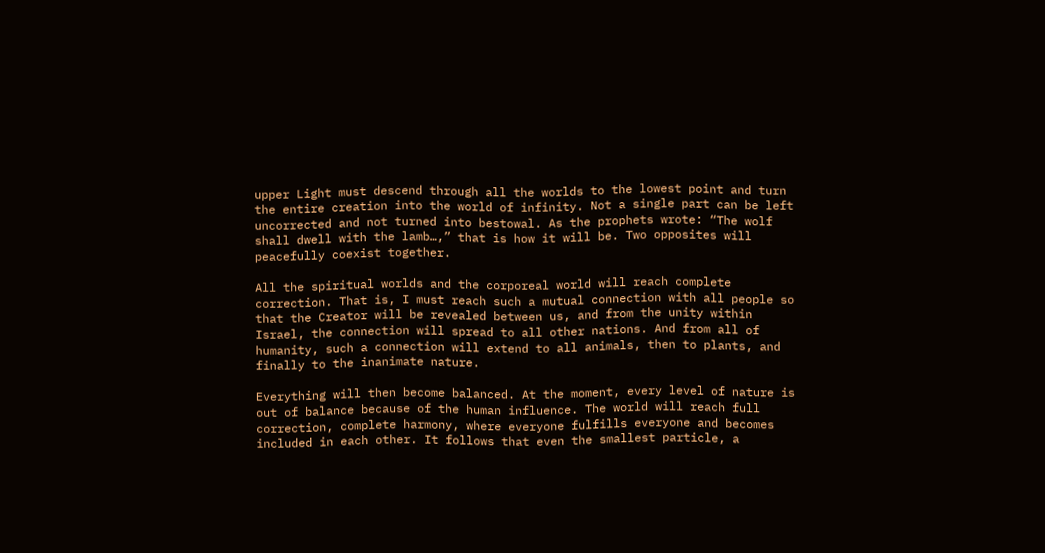upper Light must descend through all the worlds to the lowest point and turn the entire creation into the world of infinity. Not a single part can be left uncorrected and not turned into bestowal. As the prophets wrote: “The wolf shall dwell with the lamb…,” that is how it will be. Two opposites will peacefully coexist together.

All the spiritual worlds and the corporeal world will reach complete correction. That is, I must reach such a mutual connection with all people so that the Creator will be revealed between us, and from the unity within Israel, the connection will spread to all other nations. And from all of humanity, such a connection will extend to all animals, then to plants, and finally to the inanimate nature.

Everything will then become balanced. At the moment, every level of nature is out of balance because of the human influence. The world will reach full correction, complete harmony, where everyone fulfills everyone and becomes included in each other. It follows that even the smallest particle, a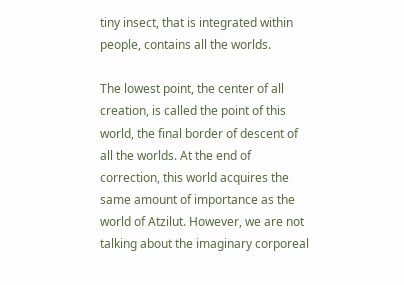tiny insect, that is integrated within people, contains all the worlds.

The lowest point, the center of all creation, is called the point of this world, the final border of descent of all the worlds. At the end of correction, this world acquires the same amount of importance as the world of Atzilut. However, we are not talking about the imaginary corporeal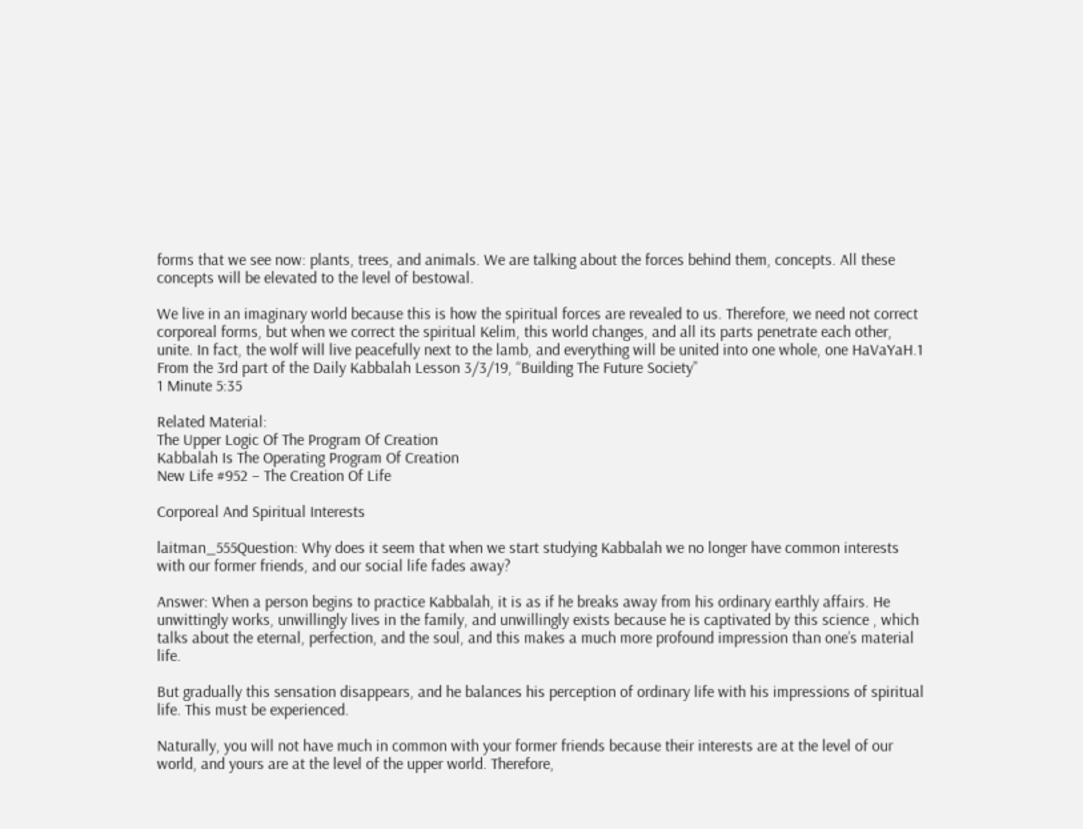forms that we see now: plants, trees, and animals. We are talking about the forces behind them, concepts. All these concepts will be elevated to the level of bestowal.

We live in an imaginary world because this is how the spiritual forces are revealed to us. Therefore, we need not correct corporeal forms, but when we correct the spiritual Kelim, this world changes, and all its parts penetrate each other, unite. In fact, the wolf will live peacefully next to the lamb, and everything will be united into one whole, one HaVaYaH.1
From the 3rd part of the Daily Kabbalah Lesson 3/3/19, “Building The Future Society”
1 Minute 5:35

Related Material:
The Upper Logic Of The Program Of Creation
Kabbalah Is The Operating Program Of Creation
New Life #952 – The Creation Of Life

Corporeal And Spiritual Interests

laitman_555Question: Why does it seem that when we start studying Kabbalah we no longer have common interests with our former friends, and our social life fades away?

Answer: When a person begins to practice Kabbalah, it is as if he breaks away from his ordinary earthly affairs. He unwittingly works, unwillingly lives in the family, and unwillingly exists because he is captivated by this science , which talks about the eternal, perfection, and the soul, and this makes a much more profound impression than one’s material life.

But gradually this sensation disappears, and he balances his perception of ordinary life with his impressions of spiritual life. This must be experienced.

Naturally, you will not have much in common with your former friends because their interests are at the level of our world, and yours are at the level of the upper world. Therefore,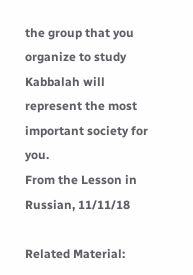the group that you organize to study Kabbalah will represent the most important society for you.
From the Lesson in Russian, 11/11/18

Related Material: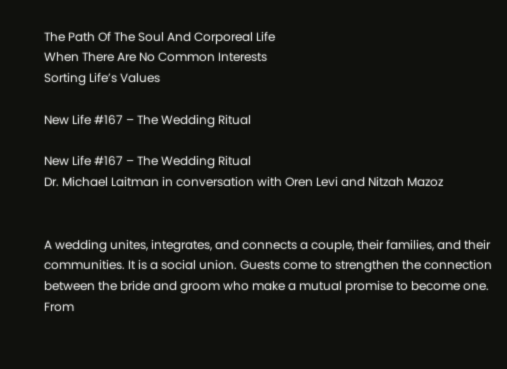The Path Of The Soul And Corporeal Life
When There Are No Common Interests
Sorting Life’s Values

New Life #167 – The Wedding Ritual

New Life #167 – The Wedding Ritual
Dr. Michael Laitman in conversation with Oren Levi and Nitzah Mazoz


A wedding unites, integrates, and connects a couple, their families, and their communities. It is a social union. Guests come to strengthen the connection between the bride and groom who make a mutual promise to become one.
From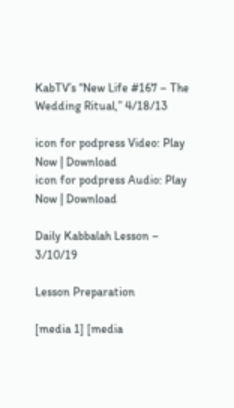KabTV’s “New Life #167 – The Wedding Ritual,” 4/18/13

icon for podpress Video: Play Now | Download
icon for podpress Audio: Play Now | Download

Daily Kabbalah Lesson – 3/10/19

Lesson Preparation

[media 1] [media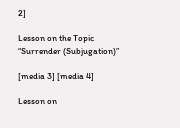2]

Lesson on the Topic “Surrender (Subjugation)”

[media 3] [media 4]

Lesson on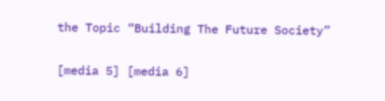the Topic “Building The Future Society”

[media 5] [media 6]